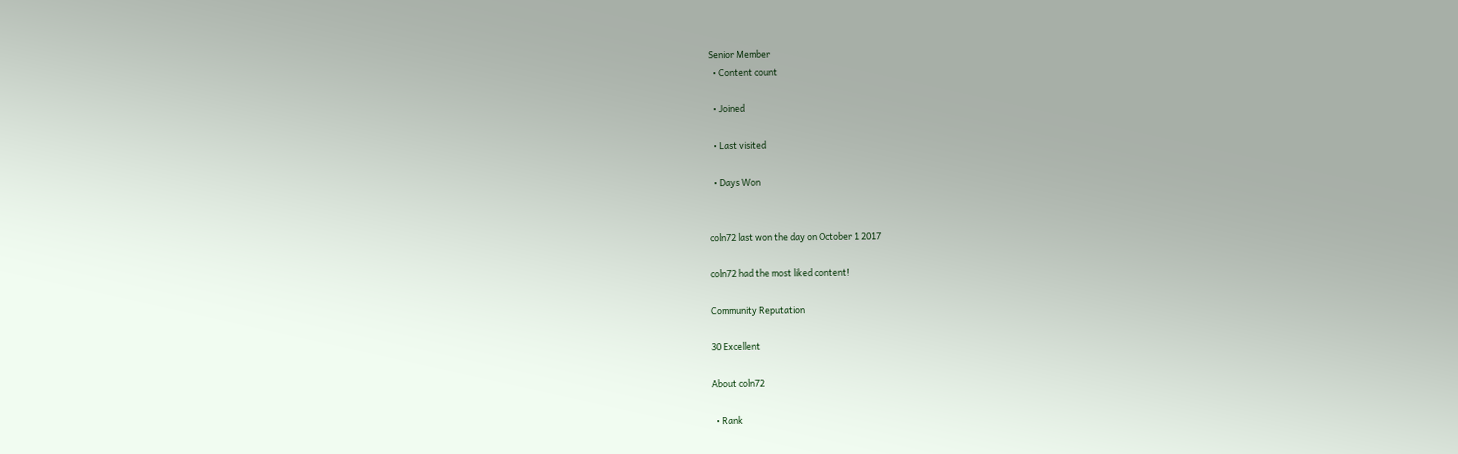Senior Member
  • Content count

  • Joined

  • Last visited

  • Days Won


coln72 last won the day on October 1 2017

coln72 had the most liked content!

Community Reputation

30 Excellent

About coln72

  • Rank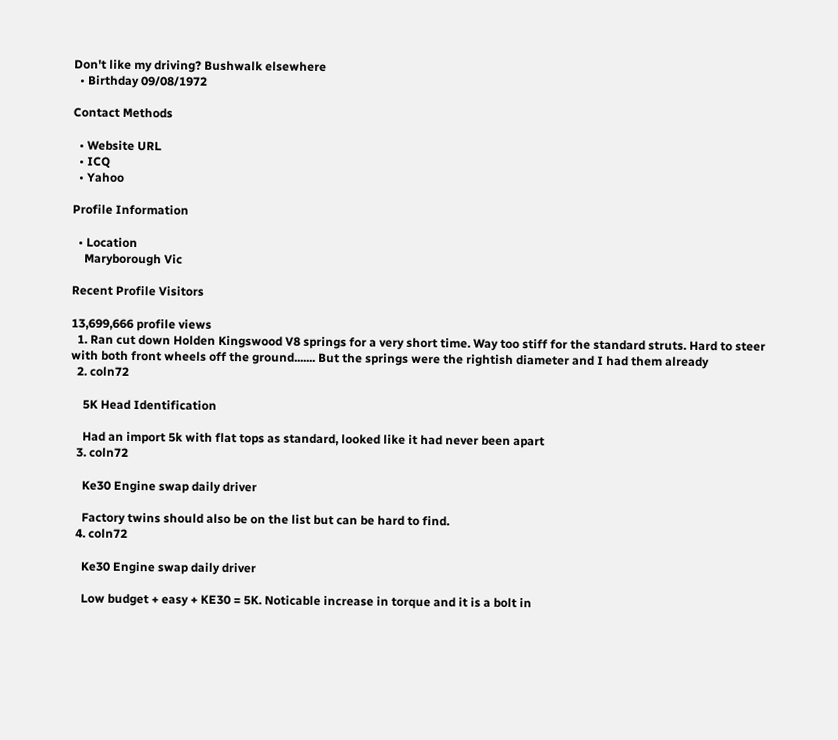Don't like my driving? Bushwalk elsewhere
  • Birthday 09/08/1972

Contact Methods

  • Website URL
  • ICQ
  • Yahoo

Profile Information

  • Location
    Maryborough Vic

Recent Profile Visitors

13,699,666 profile views
  1. Ran cut down Holden Kingswood V8 springs for a very short time. Way too stiff for the standard struts. Hard to steer with both front wheels off the ground....... But the springs were the rightish diameter and I had them already
  2. coln72

    5K Head Identification

    Had an import 5k with flat tops as standard, looked like it had never been apart
  3. coln72

    Ke30 Engine swap daily driver

    Factory twins should also be on the list but can be hard to find.
  4. coln72

    Ke30 Engine swap daily driver

    Low budget + easy + KE30 = 5K. Noticable increase in torque and it is a bolt in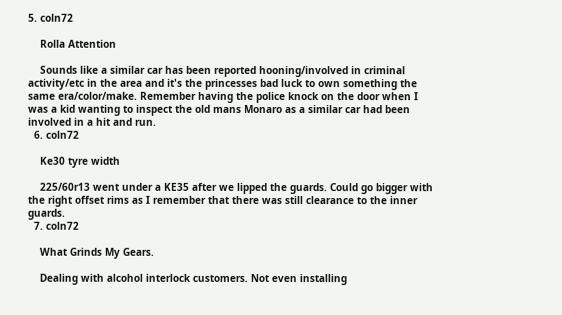5. coln72

    Rolla Attention

    Sounds like a similar car has been reported hooning/involved in criminal activity/etc in the area and it's the princesses bad luck to own something the same era/color/make. Remember having the police knock on the door when I was a kid wanting to inspect the old mans Monaro as a similar car had been involved in a hit and run.
  6. coln72

    Ke30 tyre width

    225/60r13 went under a KE35 after we lipped the guards. Could go bigger with the right offset rims as I remember that there was still clearance to the inner guards.
  7. coln72

    What Grinds My Gears.

    Dealing with alcohol interlock customers. Not even installing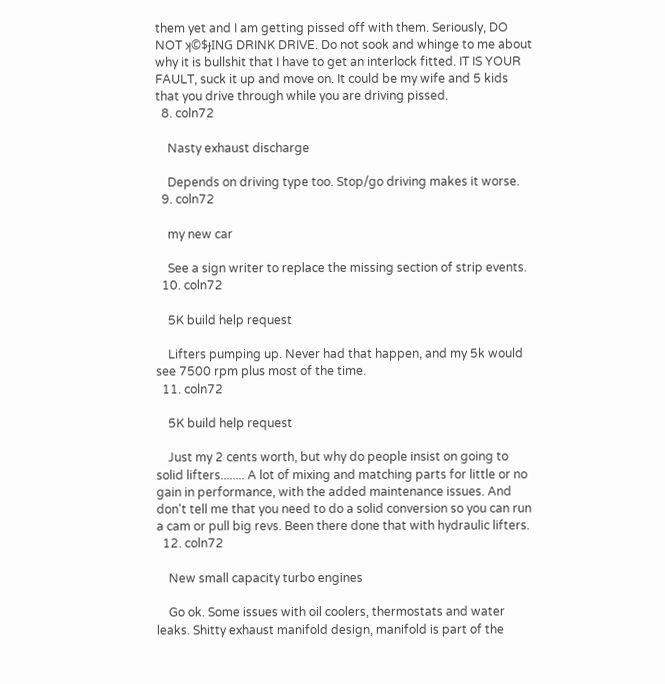them yet and I am getting pissed off with them. Seriously, DO NOT ʞ©$ɟING DRINK DRIVE. Do not sook and whinge to me about why it is bullshit that I have to get an interlock fitted. IT IS YOUR FAULT, suck it up and move on. It could be my wife and 5 kids that you drive through while you are driving pissed.
  8. coln72

    Nasty exhaust discharge

    Depends on driving type too. Stop/go driving makes it worse.
  9. coln72

    my new car

    See a sign writer to replace the missing section of strip events.
  10. coln72

    5K build help request

    Lifters pumping up. Never had that happen, and my 5k would see 7500 rpm plus most of the time.
  11. coln72

    5K build help request

    Just my 2 cents worth, but why do people insist on going to solid lifters........ A lot of mixing and matching parts for little or no gain in performance, with the added maintenance issues. And don't tell me that you need to do a solid conversion so you can run a cam or pull big revs. Been there done that with hydraulic lifters.
  12. coln72

    New small capacity turbo engines

    Go ok. Some issues with oil coolers, thermostats and water leaks. Shitty exhaust manifold design, manifold is part of the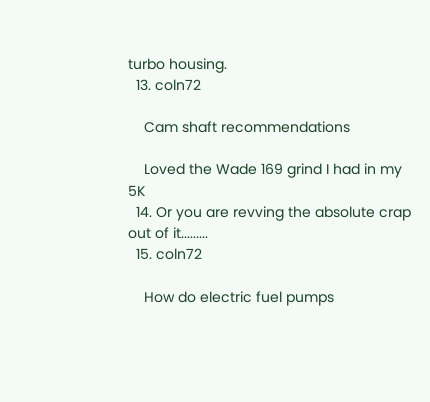turbo housing.
  13. coln72

    Cam shaft recommendations

    Loved the Wade 169 grind I had in my 5K
  14. Or you are revving the absolute crap out of it.........
  15. coln72

    How do electric fuel pumps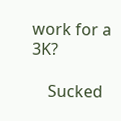work for a 3K?

    Sucked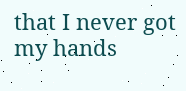that I never got my hands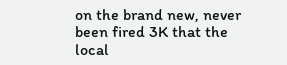on the brand new, never been fired 3K that the local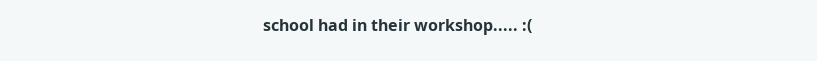school had in their workshop..... :(